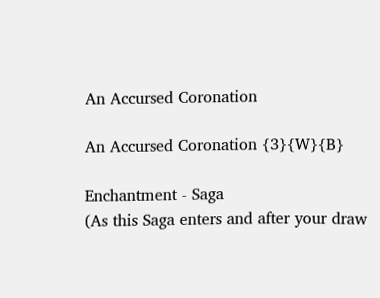An Accursed Coronation

An Accursed Coronation {3}{W}{B}

Enchantment - Saga
(As this Saga enters and after your draw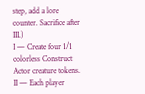step, add a lore counter. Sacrifice after III.)
I — Create four 1/1 colorless Construct Actor creature tokens.
II — Each player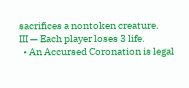sacrifices a nontoken creature.
III — Each player loses 3 life.
  • An Accursed Coronation is legal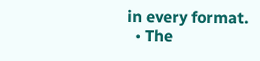in every format.
  • The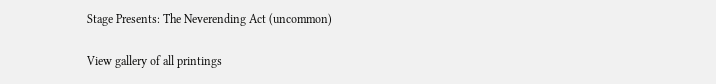Stage Presents: The Neverending Act (uncommon)

View gallery of all printings